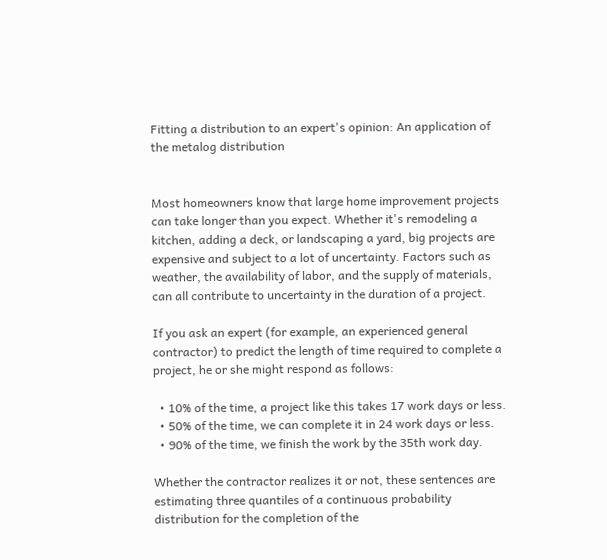Fitting a distribution to an expert's opinion: An application of the metalog distribution


Most homeowners know that large home improvement projects can take longer than you expect. Whether it's remodeling a kitchen, adding a deck, or landscaping a yard, big projects are expensive and subject to a lot of uncertainty. Factors such as weather, the availability of labor, and the supply of materials, can all contribute to uncertainty in the duration of a project.

If you ask an expert (for example, an experienced general contractor) to predict the length of time required to complete a project, he or she might respond as follows:

  • 10% of the time, a project like this takes 17 work days or less.
  • 50% of the time, we can complete it in 24 work days or less.
  • 90% of the time, we finish the work by the 35th work day.

Whether the contractor realizes it or not, these sentences are estimating three quantiles of a continuous probability distribution for the completion of the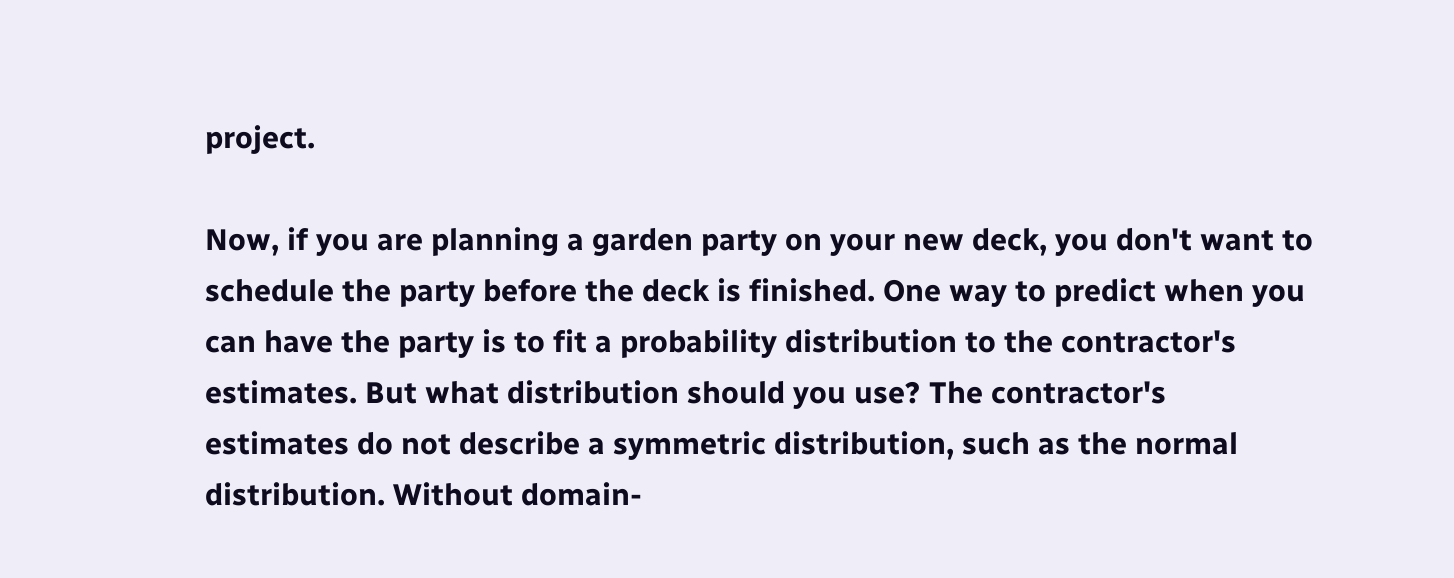project.

Now, if you are planning a garden party on your new deck, you don't want to schedule the party before the deck is finished. One way to predict when you can have the party is to fit a probability distribution to the contractor's estimates. But what distribution should you use? The contractor's estimates do not describe a symmetric distribution, such as the normal distribution. Without domain-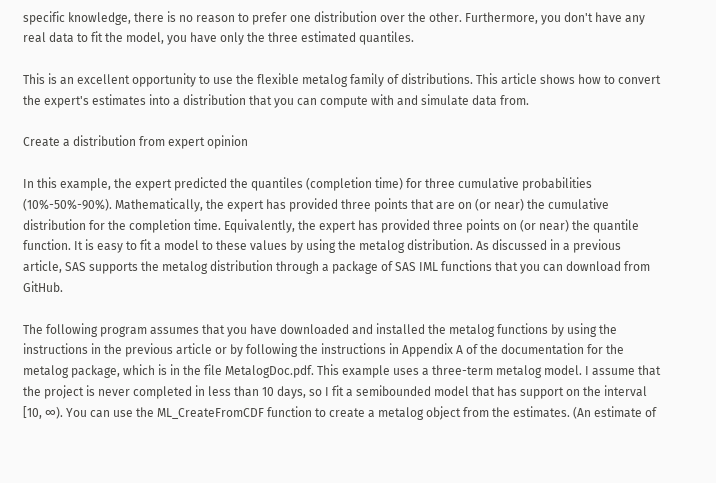specific knowledge, there is no reason to prefer one distribution over the other. Furthermore, you don't have any real data to fit the model, you have only the three estimated quantiles.

This is an excellent opportunity to use the flexible metalog family of distributions. This article shows how to convert the expert's estimates into a distribution that you can compute with and simulate data from.

Create a distribution from expert opinion

In this example, the expert predicted the quantiles (completion time) for three cumulative probabilities (10%-50%-90%). Mathematically, the expert has provided three points that are on (or near) the cumulative distribution for the completion time. Equivalently, the expert has provided three points on (or near) the quantile function. It is easy to fit a model to these values by using the metalog distribution. As discussed in a previous article, SAS supports the metalog distribution through a package of SAS IML functions that you can download from GitHub.

The following program assumes that you have downloaded and installed the metalog functions by using the instructions in the previous article or by following the instructions in Appendix A of the documentation for the metalog package, which is in the file MetalogDoc.pdf. This example uses a three-term metalog model. I assume that the project is never completed in less than 10 days, so I fit a semibounded model that has support on the interval [10, ∞). You can use the ML_CreateFromCDF function to create a metalog object from the estimates. (An estimate of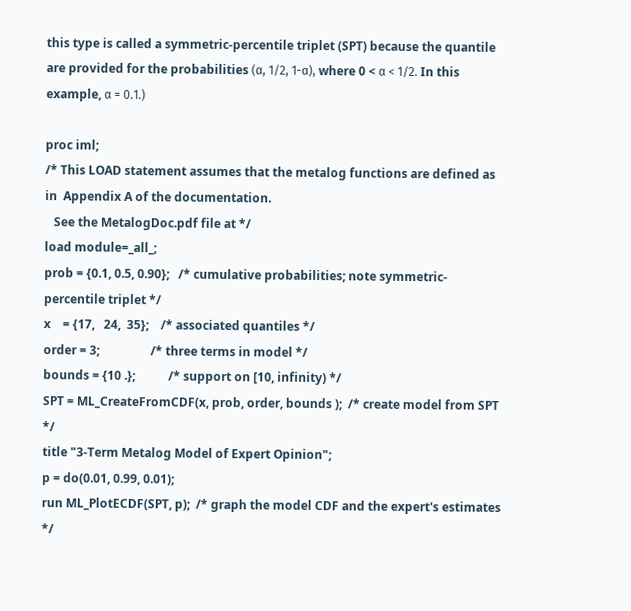this type is called a symmetric-percentile triplet (SPT) because the quantile are provided for the probabilities (α, 1/2, 1-α), where 0 < α < 1/2. In this example, α = 0.1.)

proc iml;
/* This LOAD statement assumes that the metalog functions are defined as in  Appendix A of the documentation.
   See the MetalogDoc.pdf file at */
load module=_all_;
prob = {0.1, 0.5, 0.90};   /* cumulative probabilities; note symmetric-percentile triplet */
x    = {17,   24,  35};    /* associated quantiles */
order = 3;                 /* three terms in model */
bounds = {10 .};           /* support on [10, infinity) */
SPT = ML_CreateFromCDF(x, prob, order, bounds );  /* create model from SPT */
title "3-Term Metalog Model of Expert Opinion";
p = do(0.01, 0.99, 0.01);
run ML_PlotECDF(SPT, p);  /* graph the model CDF and the expert's estimates */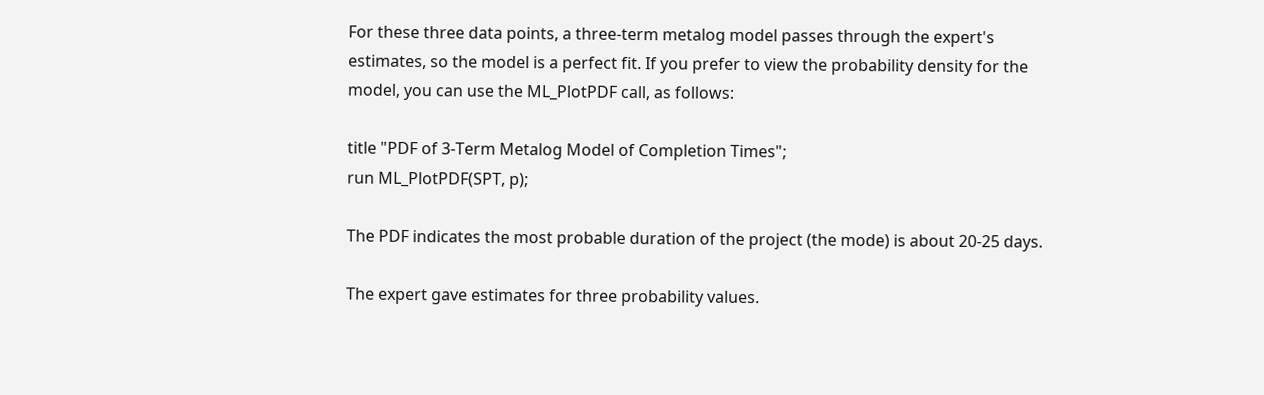For these three data points, a three-term metalog model passes through the expert's estimates, so the model is a perfect fit. If you prefer to view the probability density for the model, you can use the ML_PlotPDF call, as follows:

title "PDF of 3-Term Metalog Model of Completion Times";
run ML_PlotPDF(SPT, p);

The PDF indicates the most probable duration of the project (the mode) is about 20-25 days.

The expert gave estimates for three probability values.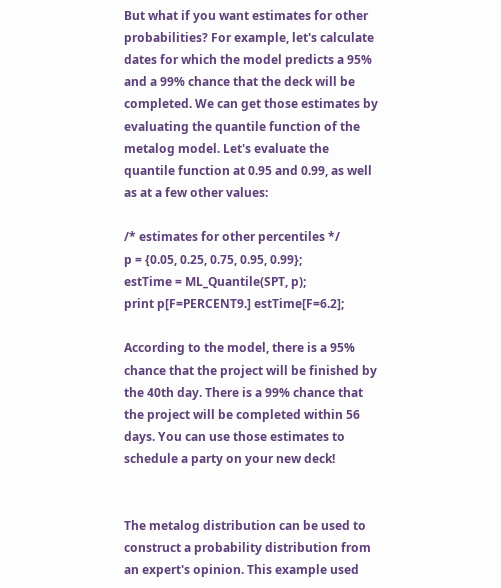But what if you want estimates for other probabilities? For example, let's calculate dates for which the model predicts a 95% and a 99% chance that the deck will be completed. We can get those estimates by evaluating the quantile function of the metalog model. Let's evaluate the quantile function at 0.95 and 0.99, as well as at a few other values:

/* estimates for other percentiles */
p = {0.05, 0.25, 0.75, 0.95, 0.99};
estTime = ML_Quantile(SPT, p);
print p[F=PERCENT9.] estTime[F=6.2];

According to the model, there is a 95% chance that the project will be finished by the 40th day. There is a 99% chance that the project will be completed within 56 days. You can use those estimates to schedule a party on your new deck!


The metalog distribution can be used to construct a probability distribution from an expert's opinion. This example used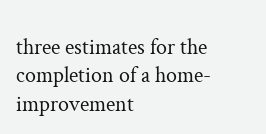three estimates for the completion of a home-improvement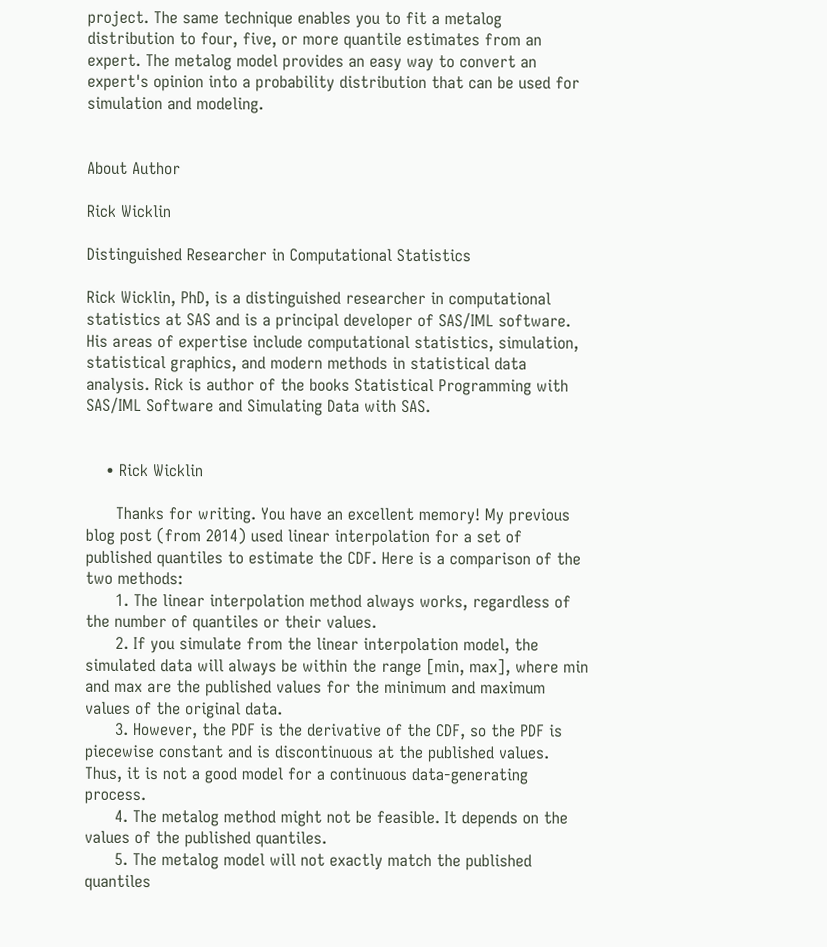project. The same technique enables you to fit a metalog distribution to four, five, or more quantile estimates from an expert. The metalog model provides an easy way to convert an expert's opinion into a probability distribution that can be used for simulation and modeling.


About Author

Rick Wicklin

Distinguished Researcher in Computational Statistics

Rick Wicklin, PhD, is a distinguished researcher in computational statistics at SAS and is a principal developer of SAS/IML software. His areas of expertise include computational statistics, simulation, statistical graphics, and modern methods in statistical data analysis. Rick is author of the books Statistical Programming with SAS/IML Software and Simulating Data with SAS.


    • Rick Wicklin

      Thanks for writing. You have an excellent memory! My previous blog post (from 2014) used linear interpolation for a set of published quantiles to estimate the CDF. Here is a comparison of the two methods:
      1. The linear interpolation method always works, regardless of the number of quantiles or their values.
      2. If you simulate from the linear interpolation model, the simulated data will always be within the range [min, max], where min and max are the published values for the minimum and maximum values of the original data.
      3. However, the PDF is the derivative of the CDF, so the PDF is piecewise constant and is discontinuous at the published values. Thus, it is not a good model for a continuous data-generating process.
      4. The metalog method might not be feasible. It depends on the values of the published quantiles.
      5. The metalog model will not exactly match the published quantiles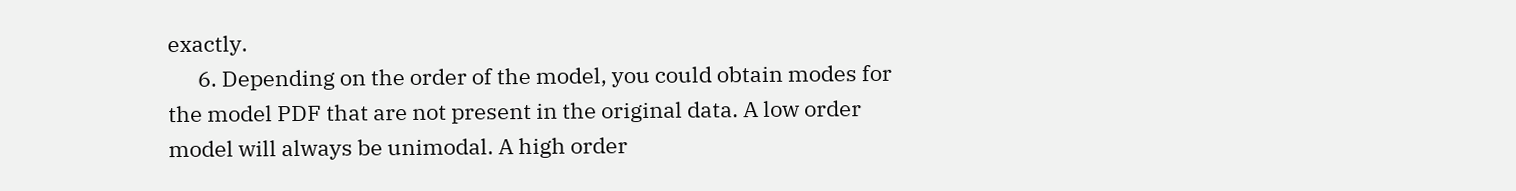exactly.
      6. Depending on the order of the model, you could obtain modes for the model PDF that are not present in the original data. A low order model will always be unimodal. A high order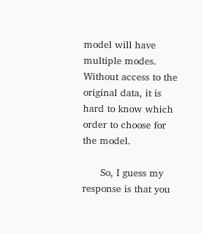model will have multiple modes. Without access to the original data, it is hard to know which order to choose for the model.

      So, I guess my response is that you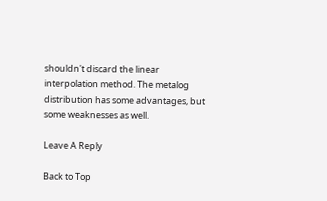shouldn't discard the linear interpolation method. The metalog distribution has some advantages, but some weaknesses as well.

Leave A Reply

Back to Top